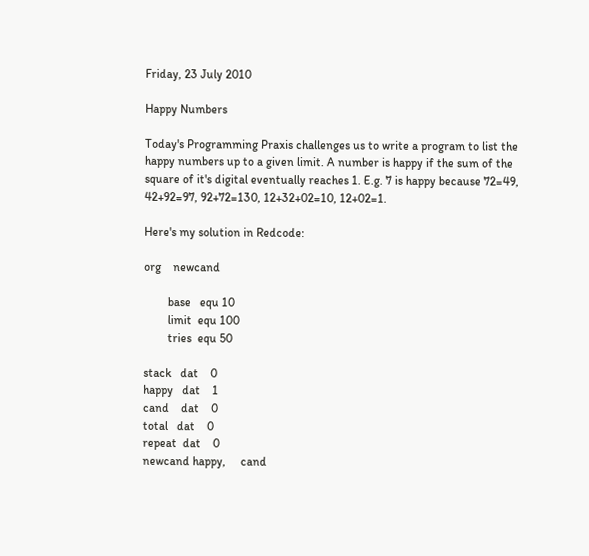Friday, 23 July 2010

Happy Numbers

Today's Programming Praxis challenges us to write a program to list the happy numbers up to a given limit. A number is happy if the sum of the square of it's digital eventually reaches 1. E.g. 7 is happy because 72=49, 42+92=97, 92+72=130, 12+32+02=10, 12+02=1.

Here's my solution in Redcode:

org    newcand

        base   equ 10
        limit  equ 100
        tries  equ 50

stack   dat    0
happy   dat    1
cand    dat    0
total   dat    0
repeat  dat    0
newcand happy,     cand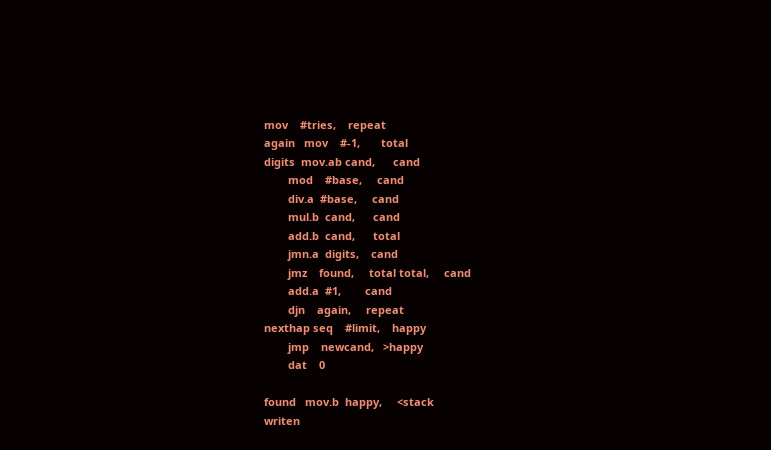mov    #tries,    repeat
again   mov    #-1,       total
digits  mov.ab cand,      cand
        mod    #base,     cand
        div.a  #base,     cand
        mul.b  cand,      cand
        add.b  cand,      total
        jmn.a  digits,    cand
        jmz    found,     total total,     cand
        add.a  #1,        cand
        djn    again,     repeat
nexthap seq    #limit,    happy
        jmp    newcand,   >happy
        dat    0

found   mov.b  happy,     <stack
writen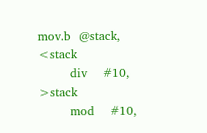mov.b  @stack,    <stack
        div    #10,       >stack
        mod    #10,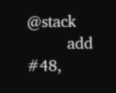@stack
        add    #48,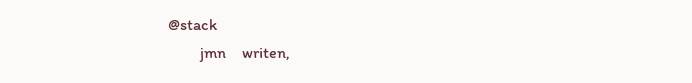@stack
        jmn    writen,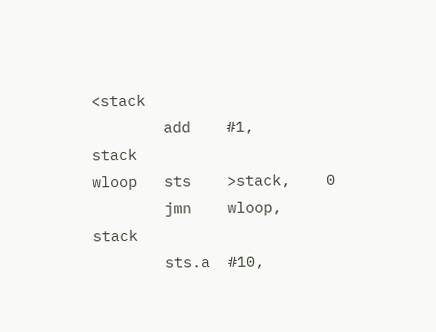<stack
        add    #1,        stack
wloop   sts    >stack,    0
        jmn    wloop,     stack
        sts.a  #10,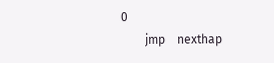0
        jmp    nexthap